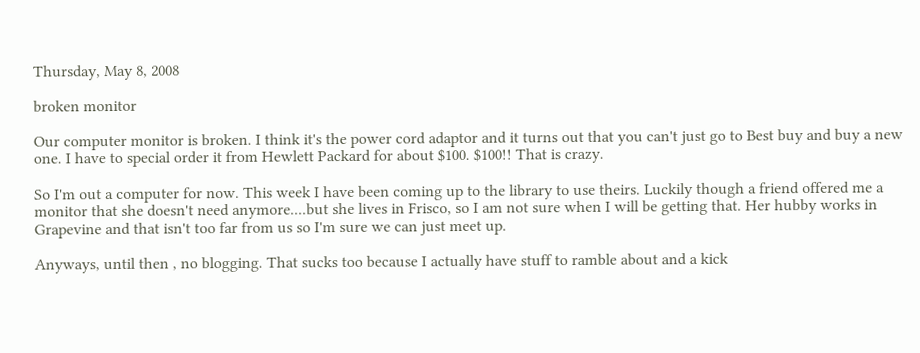Thursday, May 8, 2008

broken monitor

Our computer monitor is broken. I think it's the power cord adaptor and it turns out that you can't just go to Best buy and buy a new one. I have to special order it from Hewlett Packard for about $100. $100!! That is crazy.

So I'm out a computer for now. This week I have been coming up to the library to use theirs. Luckily though a friend offered me a monitor that she doesn't need anymore....but she lives in Frisco, so I am not sure when I will be getting that. Her hubby works in Grapevine and that isn't too far from us so I'm sure we can just meet up.

Anyways, until then , no blogging. That sucks too because I actually have stuff to ramble about and a kick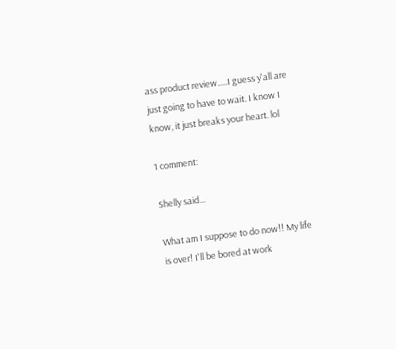ass product review.....I guess y'all are just going to have to wait. I know I know, it just breaks your heart. lol

1 comment:

Shelly said...

What am I suppose to do now!! My life is over! I'll be bored at work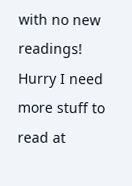with no new readings! Hurry I need more stuff to read at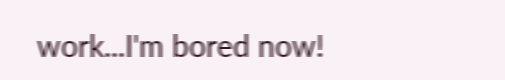work...I'm bored now!